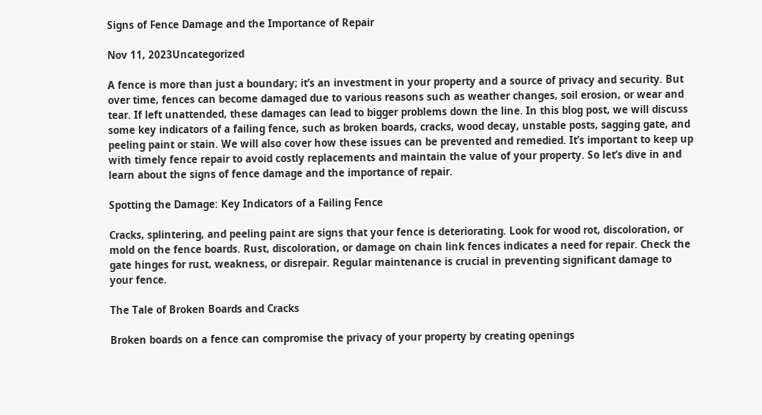Signs of Fence Damage and the Importance of Repair

Nov 11, 2023Uncategorized

A fence is more than just a boundary; it’s an investment in your property and a source of privacy and security. But over time, fences can become damaged due to various reasons such as weather changes, soil erosion, or wear and tear. If left unattended, these damages can lead to bigger problems down the line. In this blog post, we will discuss some key indicators of a failing fence, such as broken boards, cracks, wood decay, unstable posts, sagging gate, and peeling paint or stain. We will also cover how these issues can be prevented and remedied. It’s important to keep up with timely fence repair to avoid costly replacements and maintain the value of your property. So let’s dive in and learn about the signs of fence damage and the importance of repair.

Spotting the Damage: Key Indicators of a Failing Fence

Cracks, splintering, and peeling paint are signs that your fence is deteriorating. Look for wood rot, discoloration, or mold on the fence boards. Rust, discoloration, or damage on chain link fences indicates a need for repair. Check the gate hinges for rust, weakness, or disrepair. Regular maintenance is crucial in preventing significant damage to your fence.

The Tale of Broken Boards and Cracks

Broken boards on a fence can compromise the privacy of your property by creating openings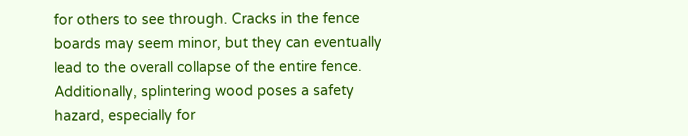for others to see through. Cracks in the fence boards may seem minor, but they can eventually lead to the overall collapse of the entire fence. Additionally, splintering wood poses a safety hazard, especially for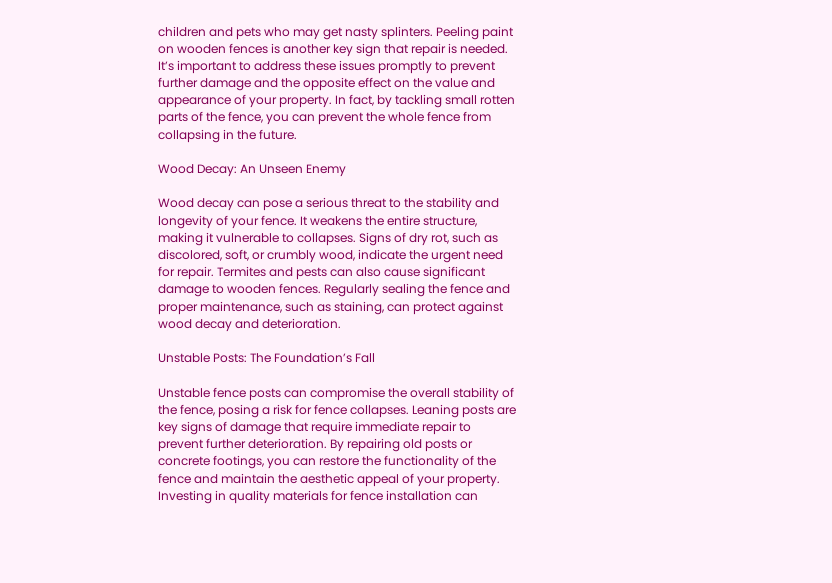children and pets who may get nasty splinters. Peeling paint on wooden fences is another key sign that repair is needed. It’s important to address these issues promptly to prevent further damage and the opposite effect on the value and appearance of your property. In fact, by tackling small rotten parts of the fence, you can prevent the whole fence from collapsing in the future.

Wood Decay: An Unseen Enemy

Wood decay can pose a serious threat to the stability and longevity of your fence. It weakens the entire structure, making it vulnerable to collapses. Signs of dry rot, such as discolored, soft, or crumbly wood, indicate the urgent need for repair. Termites and pests can also cause significant damage to wooden fences. Regularly sealing the fence and proper maintenance, such as staining, can protect against wood decay and deterioration.

Unstable Posts: The Foundation’s Fall

Unstable fence posts can compromise the overall stability of the fence, posing a risk for fence collapses. Leaning posts are key signs of damage that require immediate repair to prevent further deterioration. By repairing old posts or concrete footings, you can restore the functionality of the fence and maintain the aesthetic appeal of your property. Investing in quality materials for fence installation can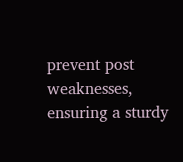prevent post weaknesses, ensuring a sturdy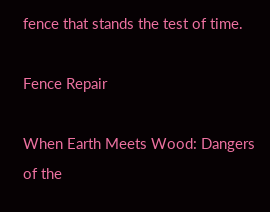fence that stands the test of time.

Fence Repair

When Earth Meets Wood: Dangers of the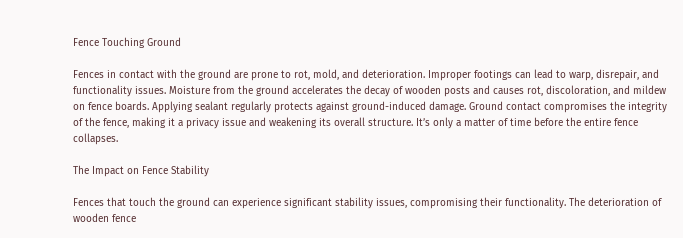Fence Touching Ground

Fences in contact with the ground are prone to rot, mold, and deterioration. Improper footings can lead to warp, disrepair, and functionality issues. Moisture from the ground accelerates the decay of wooden posts and causes rot, discoloration, and mildew on fence boards. Applying sealant regularly protects against ground-induced damage. Ground contact compromises the integrity of the fence, making it a privacy issue and weakening its overall structure. It’s only a matter of time before the entire fence collapses.

The Impact on Fence Stability

Fences that touch the ground can experience significant stability issues, compromising their functionality. The deterioration of wooden fence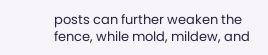posts can further weaken the fence, while mold, mildew, and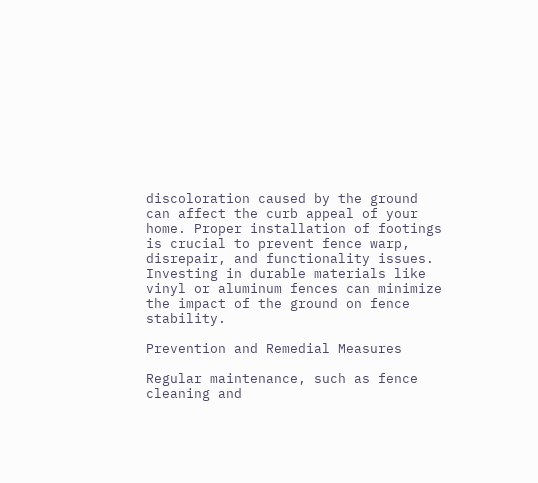discoloration caused by the ground can affect the curb appeal of your home. Proper installation of footings is crucial to prevent fence warp, disrepair, and functionality issues. Investing in durable materials like vinyl or aluminum fences can minimize the impact of the ground on fence stability.

Prevention and Remedial Measures

Regular maintenance, such as fence cleaning and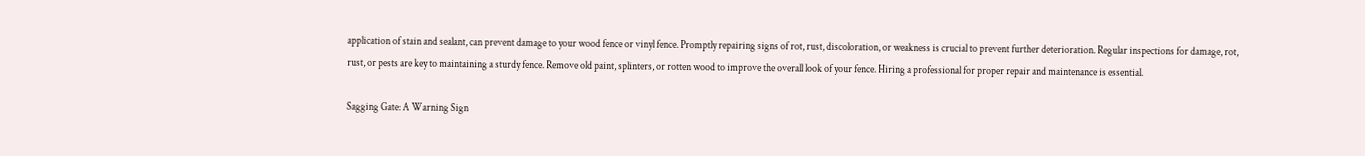application of stain and sealant, can prevent damage to your wood fence or vinyl fence. Promptly repairing signs of rot, rust, discoloration, or weakness is crucial to prevent further deterioration. Regular inspections for damage, rot, rust, or pests are key to maintaining a sturdy fence. Remove old paint, splinters, or rotten wood to improve the overall look of your fence. Hiring a professional for proper repair and maintenance is essential.

Sagging Gate: A Warning Sign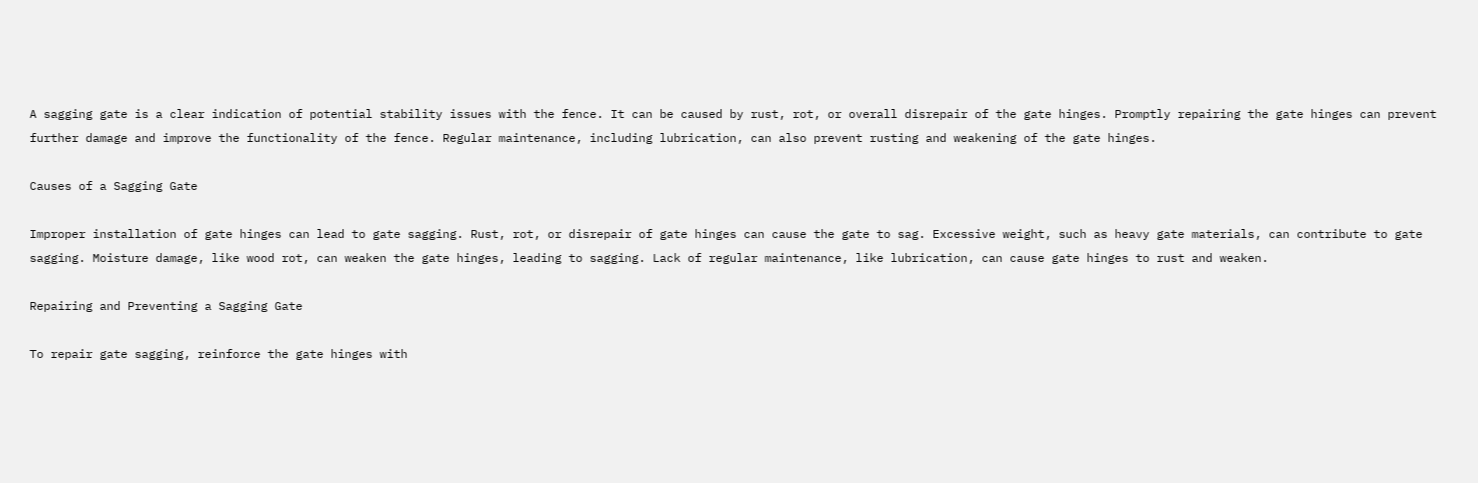A sagging gate is a clear indication of potential stability issues with the fence. It can be caused by rust, rot, or overall disrepair of the gate hinges. Promptly repairing the gate hinges can prevent further damage and improve the functionality of the fence. Regular maintenance, including lubrication, can also prevent rusting and weakening of the gate hinges.

Causes of a Sagging Gate

Improper installation of gate hinges can lead to gate sagging. Rust, rot, or disrepair of gate hinges can cause the gate to sag. Excessive weight, such as heavy gate materials, can contribute to gate sagging. Moisture damage, like wood rot, can weaken the gate hinges, leading to sagging. Lack of regular maintenance, like lubrication, can cause gate hinges to rust and weaken.

Repairing and Preventing a Sagging Gate

To repair gate sagging, reinforce the gate hinges with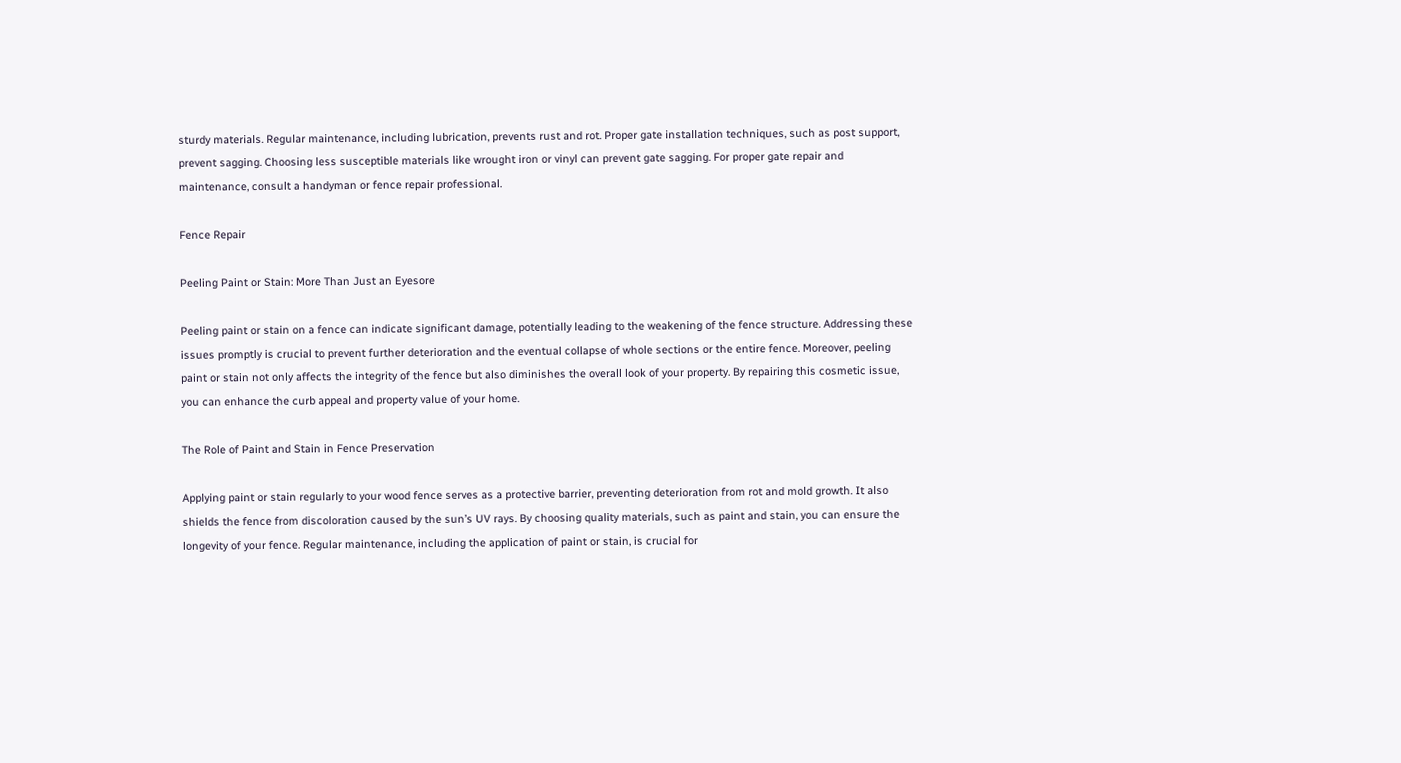sturdy materials. Regular maintenance, including lubrication, prevents rust and rot. Proper gate installation techniques, such as post support, prevent sagging. Choosing less susceptible materials like wrought iron or vinyl can prevent gate sagging. For proper gate repair and maintenance, consult a handyman or fence repair professional.

Fence Repair

Peeling Paint or Stain: More Than Just an Eyesore

Peeling paint or stain on a fence can indicate significant damage, potentially leading to the weakening of the fence structure. Addressing these issues promptly is crucial to prevent further deterioration and the eventual collapse of whole sections or the entire fence. Moreover, peeling paint or stain not only affects the integrity of the fence but also diminishes the overall look of your property. By repairing this cosmetic issue, you can enhance the curb appeal and property value of your home.

The Role of Paint and Stain in Fence Preservation

Applying paint or stain regularly to your wood fence serves as a protective barrier, preventing deterioration from rot and mold growth. It also shields the fence from discoloration caused by the sun’s UV rays. By choosing quality materials, such as paint and stain, you can ensure the longevity of your fence. Regular maintenance, including the application of paint or stain, is crucial for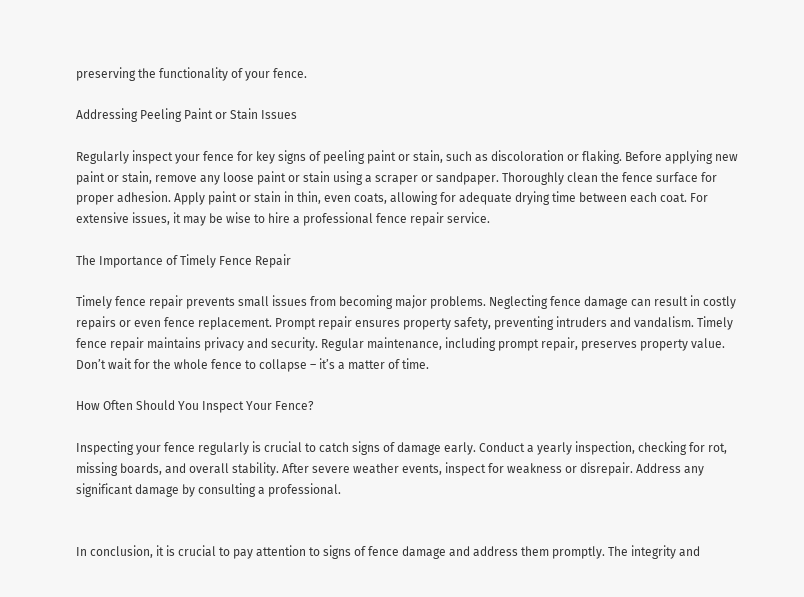preserving the functionality of your fence.

Addressing Peeling Paint or Stain Issues

Regularly inspect your fence for key signs of peeling paint or stain, such as discoloration or flaking. Before applying new paint or stain, remove any loose paint or stain using a scraper or sandpaper. Thoroughly clean the fence surface for proper adhesion. Apply paint or stain in thin, even coats, allowing for adequate drying time between each coat. For extensive issues, it may be wise to hire a professional fence repair service.

The Importance of Timely Fence Repair

Timely fence repair prevents small issues from becoming major problems. Neglecting fence damage can result in costly repairs or even fence replacement. Prompt repair ensures property safety, preventing intruders and vandalism. Timely fence repair maintains privacy and security. Regular maintenance, including prompt repair, preserves property value. Don’t wait for the whole fence to collapse – it’s a matter of time.

How Often Should You Inspect Your Fence?

Inspecting your fence regularly is crucial to catch signs of damage early. Conduct a yearly inspection, checking for rot, missing boards, and overall stability. After severe weather events, inspect for weakness or disrepair. Address any significant damage by consulting a professional.


In conclusion, it is crucial to pay attention to signs of fence damage and address them promptly. The integrity and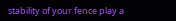stability of your fence play a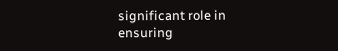significant role in ensuring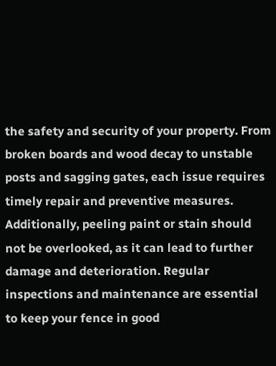the safety and security of your property. From broken boards and wood decay to unstable posts and sagging gates, each issue requires timely repair and preventive measures. Additionally, peeling paint or stain should not be overlooked, as it can lead to further damage and deterioration. Regular inspections and maintenance are essential to keep your fence in good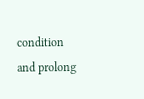condition and prolong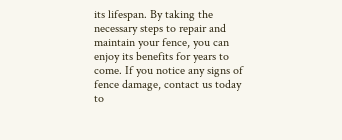its lifespan. By taking the necessary steps to repair and maintain your fence, you can enjoy its benefits for years to come. If you notice any signs of fence damage, contact us today to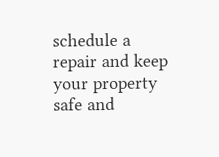schedule a repair and keep your property safe and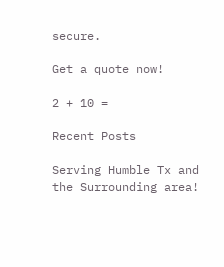secure.

Get a quote now!

2 + 10 =

Recent Posts

Serving Humble Tx and the Surrounding area!